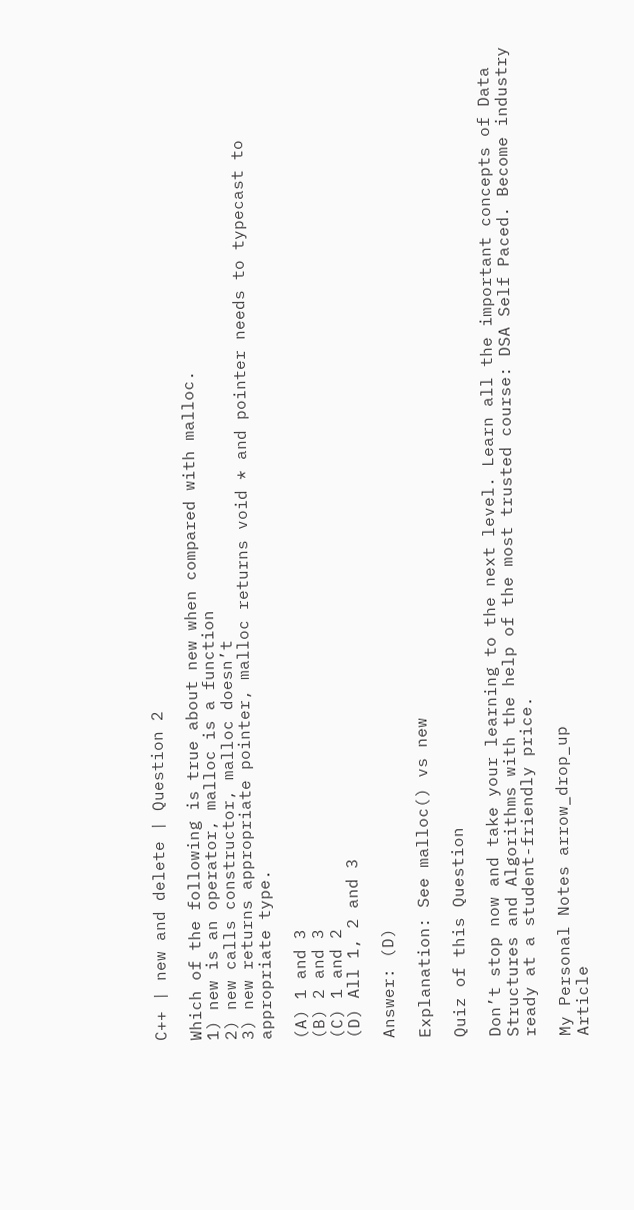C++ | new and delete | Question 2

Which of the following is true about new when compared with malloc.
1) new is an operator, malloc is a function
2) new calls constructor, malloc doesn’t
3) new returns appropriate pointer, malloc returns void * and pointer needs to typecast to appropriate type.

(A) 1 and 3
(B) 2 and 3
(C) 1 and 2
(D) All 1, 2 and 3

Answer: (D)

Explanation: See malloc() vs new

Quiz of this Question

Don’t stop now and take your learning to the next level. Learn all the important concepts of Data Structures and Algorithms with the help of the most trusted course: DSA Self Paced. Become industry ready at a student-friendly price.

My Personal Notes arrow_drop_up
Article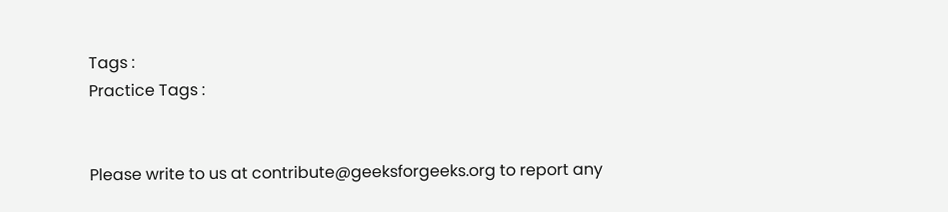Tags :
Practice Tags :


Please write to us at contribute@geeksforgeeks.org to report any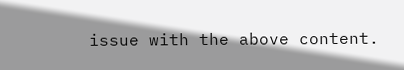issue with the above content.